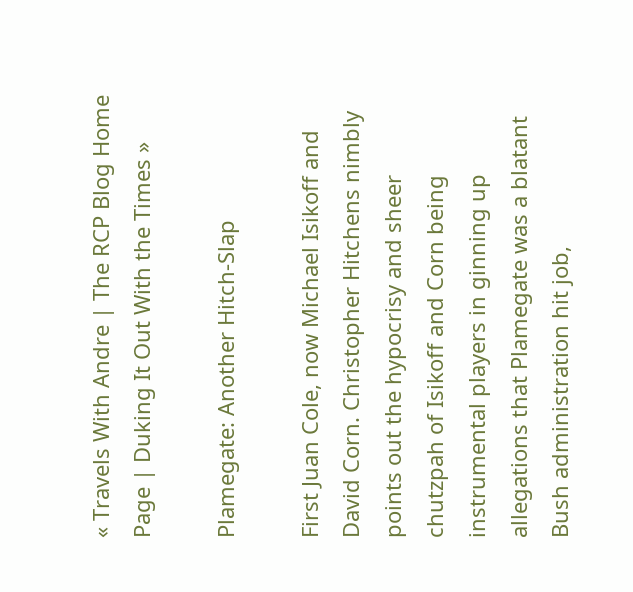« Travels With Andre | The RCP Blog Home Page | Duking It Out With the Times »

Plamegate: Another Hitch-Slap

First Juan Cole, now Michael Isikoff and David Corn. Christopher Hitchens nimbly points out the hypocrisy and sheer chutzpah of Isikoff and Corn being instrumental players in ginning up allegations that Plamegate was a blatant Bush administration hit job,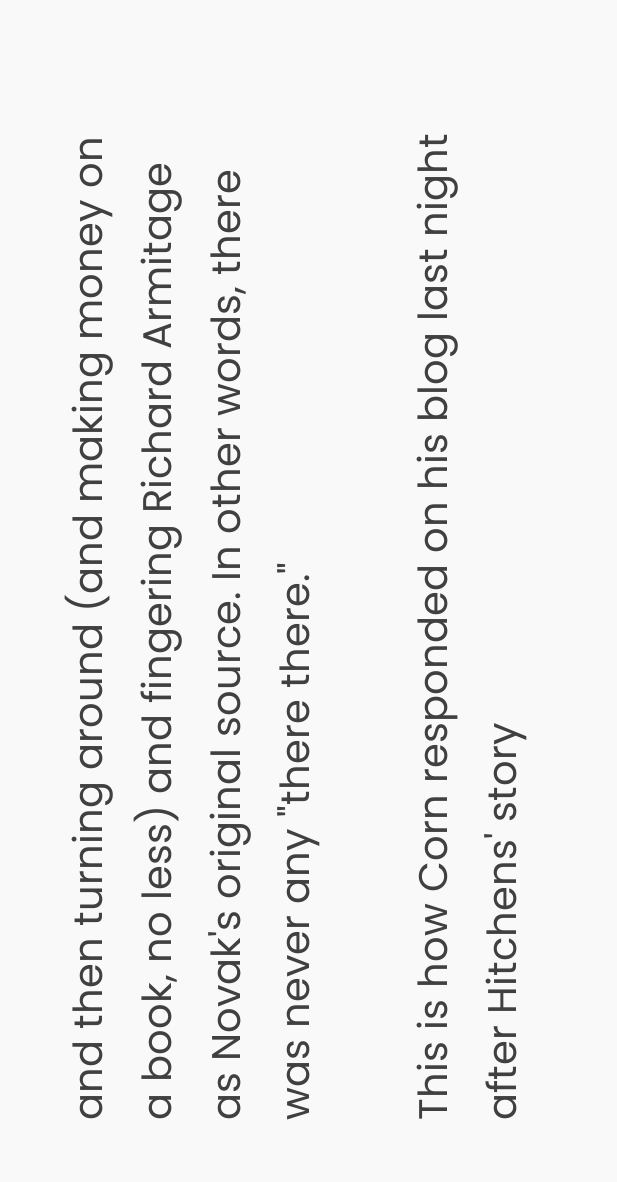and then turning around (and making money on a book, no less) and fingering Richard Armitage as Novak's original source. In other words, there was never any "there there."

This is how Corn responded on his blog last night after Hitchens' story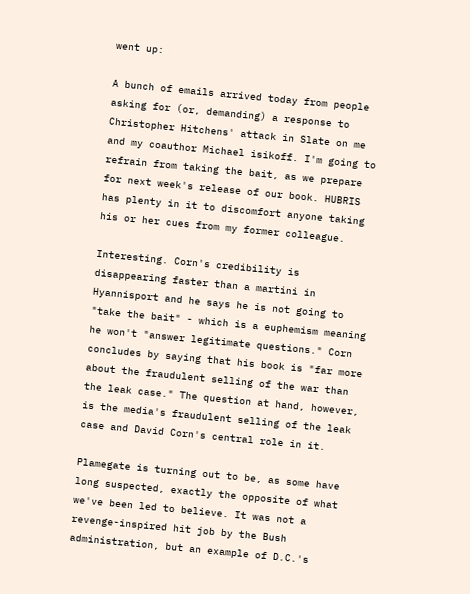went up:

A bunch of emails arrived today from people asking for (or, demanding) a response to Christopher Hitchens' attack in Slate on me and my coauthor Michael isikoff. I'm going to refrain from taking the bait, as we prepare for next week's release of our book. HUBRIS has plenty in it to discomfort anyone taking his or her cues from my former colleague.

Interesting. Corn's credibility is disappearing faster than a martini in Hyannisport and he says he is not going to "take the bait" - which is a euphemism meaning he won't "answer legitimate questions." Corn concludes by saying that his book is "far more about the fraudulent selling of the war than the leak case." The question at hand, however, is the media's fraudulent selling of the leak case and David Corn's central role in it.

Plamegate is turning out to be, as some have long suspected, exactly the opposite of what we've been led to believe. It was not a revenge-inspired hit job by the Bush administration, but an example of D.C.'s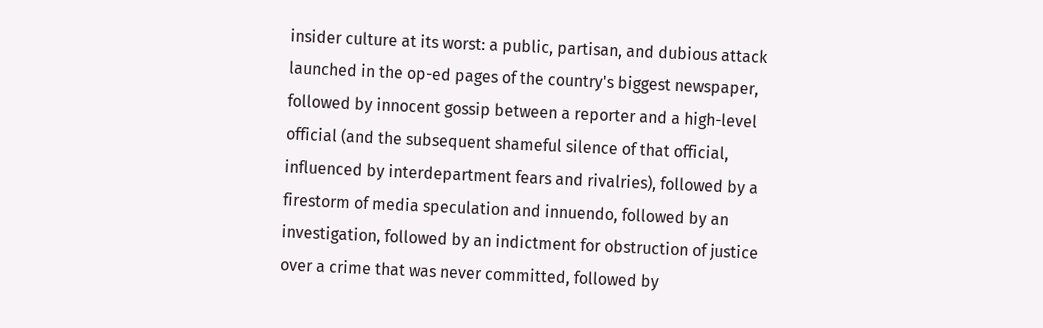insider culture at its worst: a public, partisan, and dubious attack launched in the op-ed pages of the country's biggest newspaper, followed by innocent gossip between a reporter and a high-level official (and the subsequent shameful silence of that official, influenced by interdepartment fears and rivalries), followed by a firestorm of media speculation and innuendo, followed by an investigation, followed by an indictment for obstruction of justice over a crime that was never committed, followed by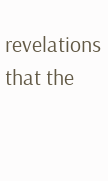revelations that the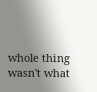whole thing wasn't what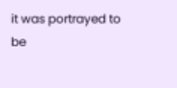it was portrayed to be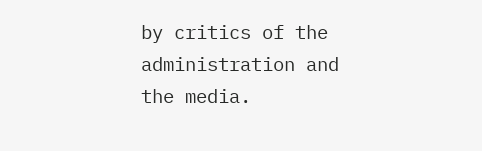by critics of the administration and the media.